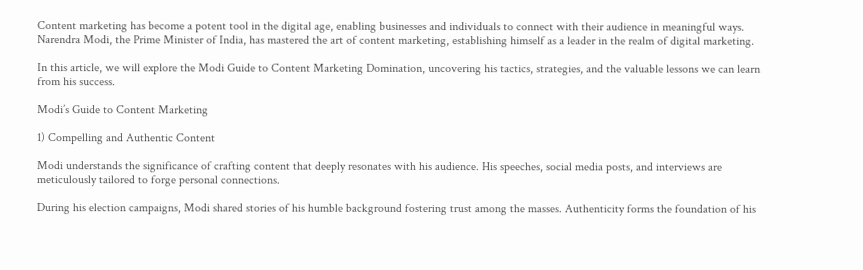Content marketing has become a potent tool in the digital age, enabling businesses and individuals to connect with their audience in meaningful ways. Narendra Modi, the Prime Minister of India, has mastered the art of content marketing, establishing himself as a leader in the realm of digital marketing.

In this article, we will explore the Modi Guide to Content Marketing Domination, uncovering his tactics, strategies, and the valuable lessons we can learn from his success.

Modi’s Guide to Content Marketing

1) Compelling and Authentic Content

Modi understands the significance of crafting content that deeply resonates with his audience. His speeches, social media posts, and interviews are meticulously tailored to forge personal connections.

During his election campaigns, Modi shared stories of his humble background fostering trust among the masses. Authenticity forms the foundation of his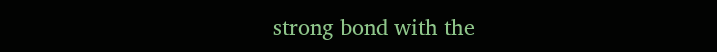strong bond with the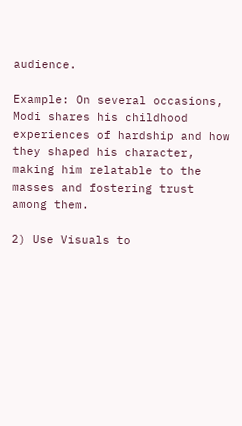audience.

Example: On several occasions, Modi shares his childhood experiences of hardship and how they shaped his character, making him relatable to the masses and fostering trust among them.

2) Use Visuals to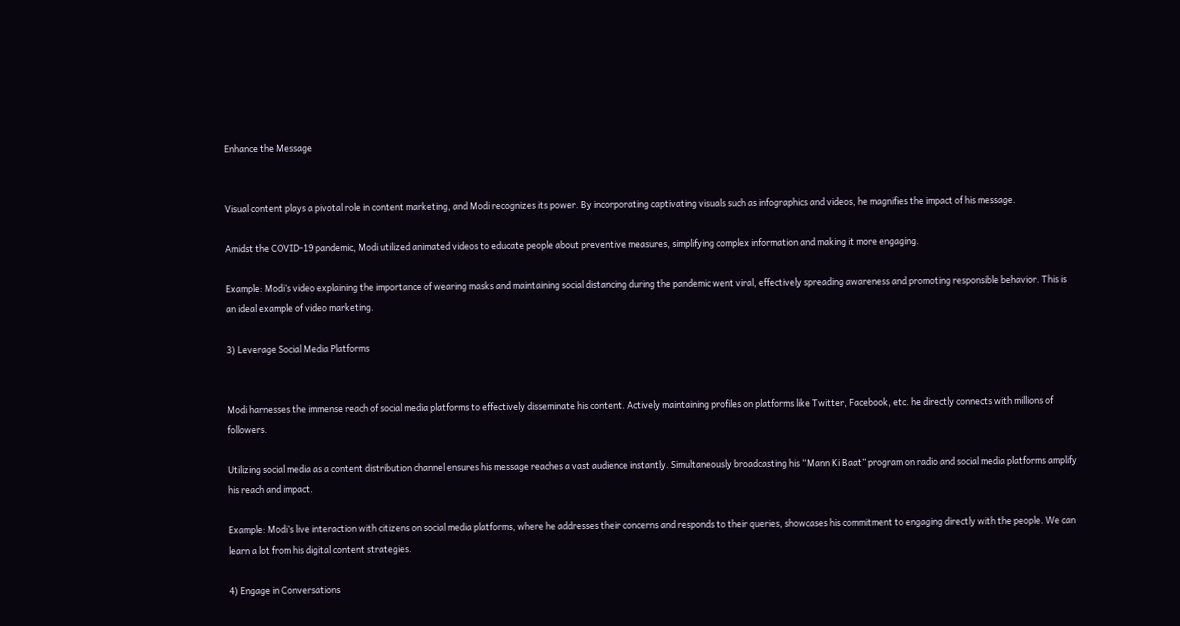Enhance the Message


Visual content plays a pivotal role in content marketing, and Modi recognizes its power. By incorporating captivating visuals such as infographics and videos, he magnifies the impact of his message.

Amidst the COVID-19 pandemic, Modi utilized animated videos to educate people about preventive measures, simplifying complex information and making it more engaging.

Example: Modi’s video explaining the importance of wearing masks and maintaining social distancing during the pandemic went viral, effectively spreading awareness and promoting responsible behavior. This is an ideal example of video marketing.

3) Leverage Social Media Platforms


Modi harnesses the immense reach of social media platforms to effectively disseminate his content. Actively maintaining profiles on platforms like Twitter, Facebook, etc. he directly connects with millions of followers.

Utilizing social media as a content distribution channel ensures his message reaches a vast audience instantly. Simultaneously broadcasting his “Mann Ki Baat” program on radio and social media platforms amplify his reach and impact.

Example: Modi’s live interaction with citizens on social media platforms, where he addresses their concerns and responds to their queries, showcases his commitment to engaging directly with the people. We can learn a lot from his digital content strategies.

4) Engage in Conversations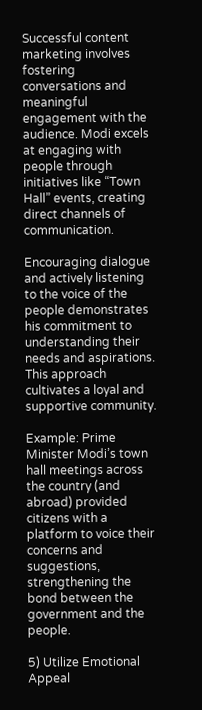Successful content marketing involves fostering conversations and meaningful engagement with the audience. Modi excels at engaging with people through initiatives like “Town Hall” events, creating direct channels of communication.

Encouraging dialogue and actively listening to the voice of the people demonstrates his commitment to understanding their needs and aspirations. This approach cultivates a loyal and supportive community.

Example: Prime Minister Modi’s town hall meetings across the country (and abroad) provided citizens with a platform to voice their concerns and suggestions, strengthening the bond between the government and the people.

5) Utilize Emotional Appeal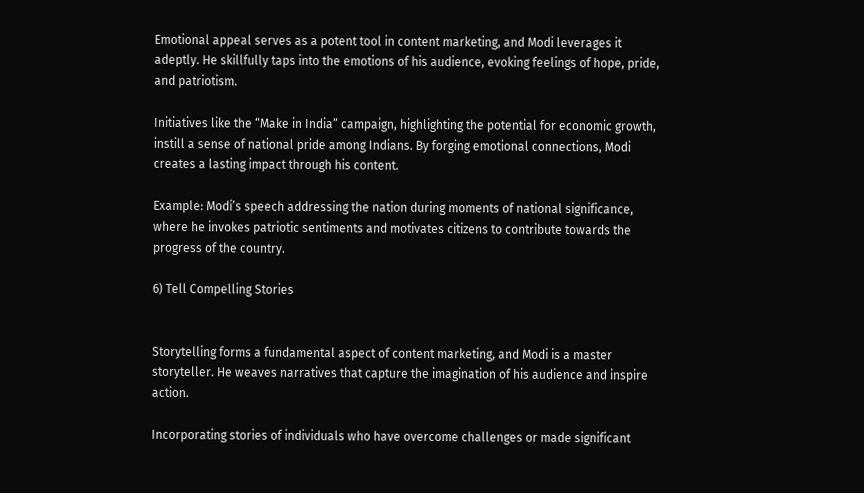Emotional appeal serves as a potent tool in content marketing, and Modi leverages it adeptly. He skillfully taps into the emotions of his audience, evoking feelings of hope, pride, and patriotism.

Initiatives like the “Make in India” campaign, highlighting the potential for economic growth, instill a sense of national pride among Indians. By forging emotional connections, Modi creates a lasting impact through his content.

Example: Modi’s speech addressing the nation during moments of national significance, where he invokes patriotic sentiments and motivates citizens to contribute towards the progress of the country.

6) Tell Compelling Stories


Storytelling forms a fundamental aspect of content marketing, and Modi is a master storyteller. He weaves narratives that capture the imagination of his audience and inspire action.

Incorporating stories of individuals who have overcome challenges or made significant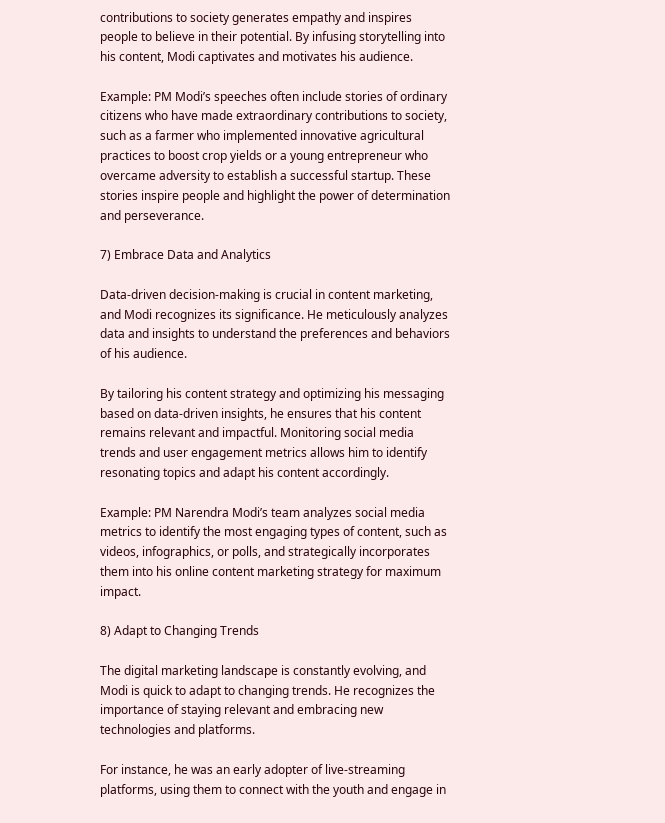contributions to society generates empathy and inspires people to believe in their potential. By infusing storytelling into his content, Modi captivates and motivates his audience.

Example: PM Modi’s speeches often include stories of ordinary citizens who have made extraordinary contributions to society, such as a farmer who implemented innovative agricultural practices to boost crop yields or a young entrepreneur who overcame adversity to establish a successful startup. These stories inspire people and highlight the power of determination and perseverance.

7) Embrace Data and Analytics

Data-driven decision-making is crucial in content marketing, and Modi recognizes its significance. He meticulously analyzes data and insights to understand the preferences and behaviors of his audience.

By tailoring his content strategy and optimizing his messaging based on data-driven insights, he ensures that his content remains relevant and impactful. Monitoring social media trends and user engagement metrics allows him to identify resonating topics and adapt his content accordingly.

Example: PM Narendra Modi’s team analyzes social media metrics to identify the most engaging types of content, such as videos, infographics, or polls, and strategically incorporates them into his online content marketing strategy for maximum impact.

8) Adapt to Changing Trends

The digital marketing landscape is constantly evolving, and Modi is quick to adapt to changing trends. He recognizes the importance of staying relevant and embracing new technologies and platforms.

For instance, he was an early adopter of live-streaming platforms, using them to connect with the youth and engage in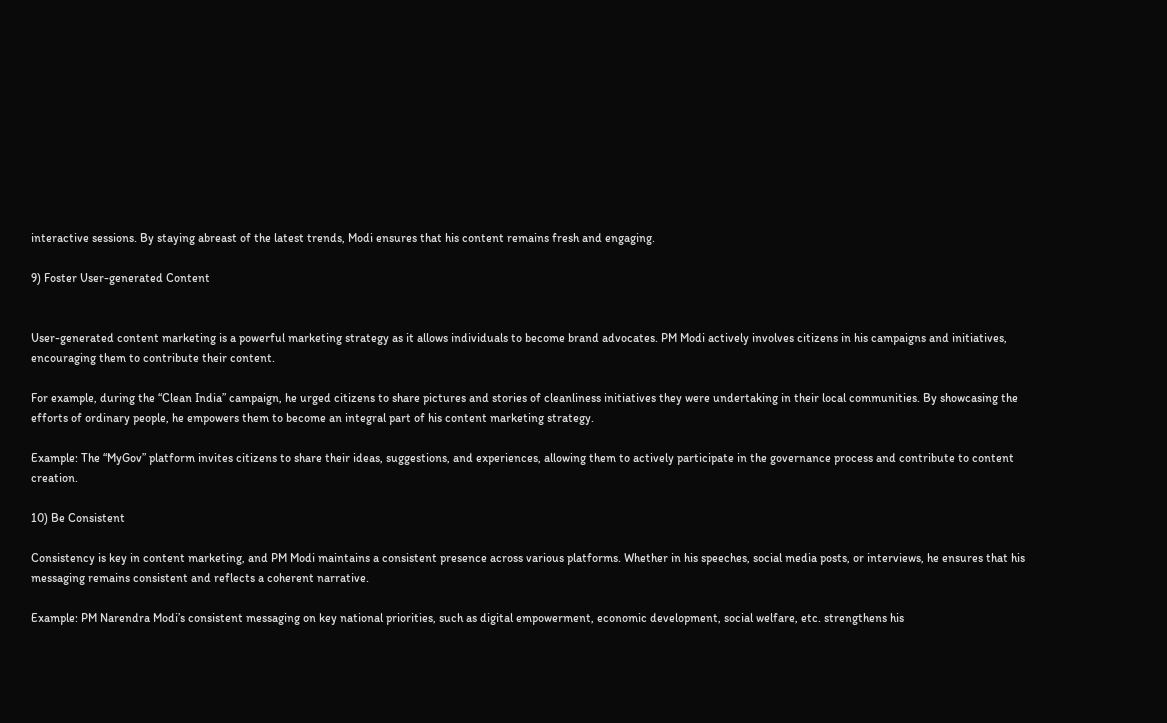interactive sessions. By staying abreast of the latest trends, Modi ensures that his content remains fresh and engaging.

9) Foster User-generated Content


User-generated content marketing is a powerful marketing strategy as it allows individuals to become brand advocates. PM Modi actively involves citizens in his campaigns and initiatives, encouraging them to contribute their content.

For example, during the “Clean India” campaign, he urged citizens to share pictures and stories of cleanliness initiatives they were undertaking in their local communities. By showcasing the efforts of ordinary people, he empowers them to become an integral part of his content marketing strategy.

Example: The “MyGov” platform invites citizens to share their ideas, suggestions, and experiences, allowing them to actively participate in the governance process and contribute to content creation.

10) Be Consistent

Consistency is key in content marketing, and PM Modi maintains a consistent presence across various platforms. Whether in his speeches, social media posts, or interviews, he ensures that his messaging remains consistent and reflects a coherent narrative.

Example: PM Narendra Modi’s consistent messaging on key national priorities, such as digital empowerment, economic development, social welfare, etc. strengthens his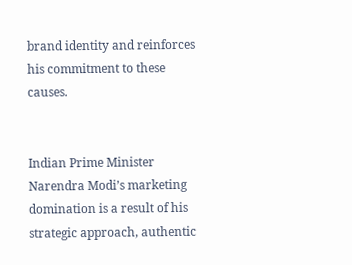brand identity and reinforces his commitment to these causes.


Indian Prime Minister Narendra Modi’s marketing domination is a result of his strategic approach, authentic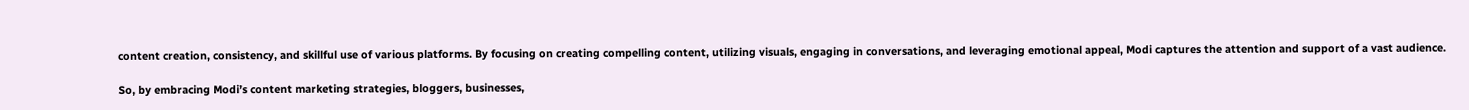content creation, consistency, and skillful use of various platforms. By focusing on creating compelling content, utilizing visuals, engaging in conversations, and leveraging emotional appeal, Modi captures the attention and support of a vast audience.

So, by embracing Modi’s content marketing strategies, bloggers, businesses,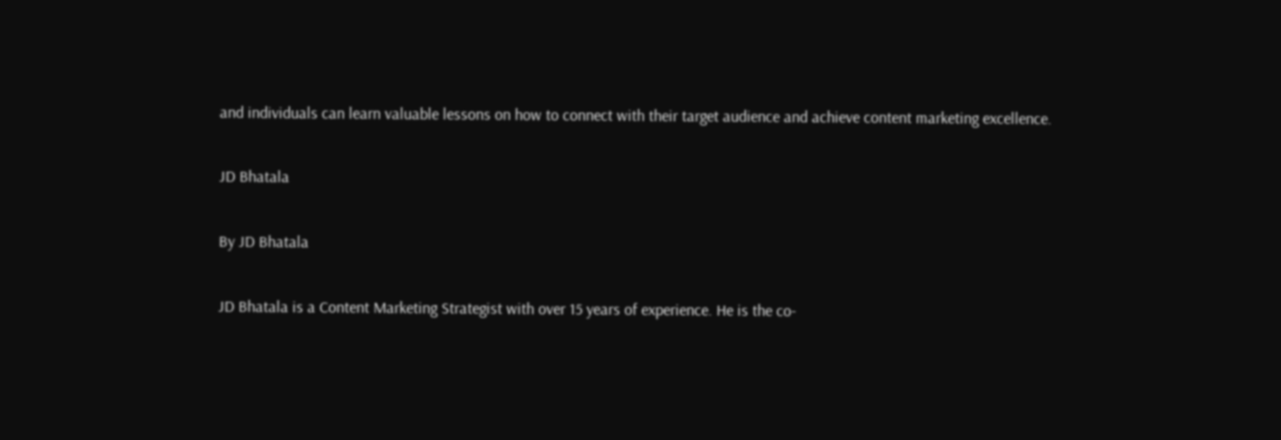and individuals can learn valuable lessons on how to connect with their target audience and achieve content marketing excellence.

JD Bhatala

By JD Bhatala

JD Bhatala is a Content Marketing Strategist with over 15 years of experience. He is the co-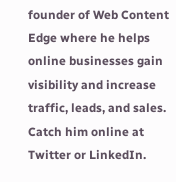founder of Web Content Edge where he helps online businesses gain visibility and increase traffic, leads, and sales. Catch him online at Twitter or LinkedIn.